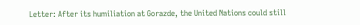Letter: After its humiliation at Gorazde, the United Nations could still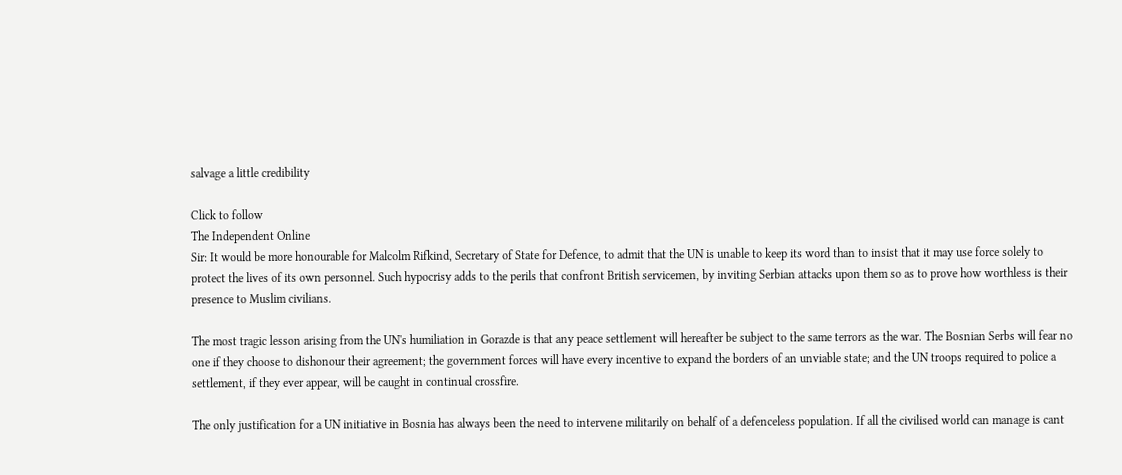salvage a little credibility

Click to follow
The Independent Online
Sir: It would be more honourable for Malcolm Rifkind, Secretary of State for Defence, to admit that the UN is unable to keep its word than to insist that it may use force solely to protect the lives of its own personnel. Such hypocrisy adds to the perils that confront British servicemen, by inviting Serbian attacks upon them so as to prove how worthless is their presence to Muslim civilians.

The most tragic lesson arising from the UN's humiliation in Gorazde is that any peace settlement will hereafter be subject to the same terrors as the war. The Bosnian Serbs will fear no one if they choose to dishonour their agreement; the government forces will have every incentive to expand the borders of an unviable state; and the UN troops required to police a settlement, if they ever appear, will be caught in continual crossfire.

The only justification for a UN initiative in Bosnia has always been the need to intervene militarily on behalf of a defenceless population. If all the civilised world can manage is cant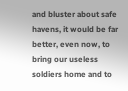and bluster about safe havens, it would be far better, even now, to bring our useless soldiers home and to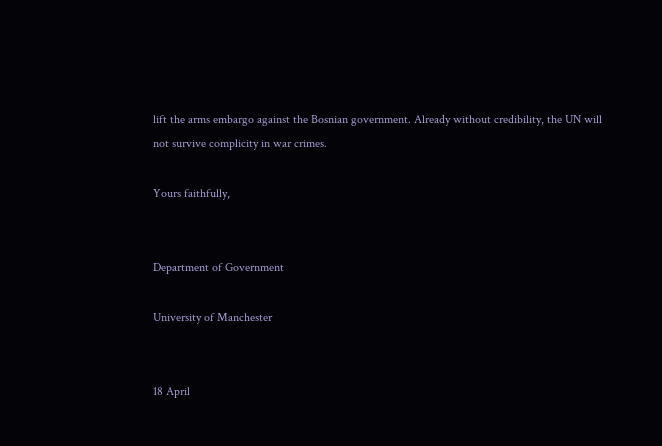lift the arms embargo against the Bosnian government. Already without credibility, the UN will not survive complicity in war crimes.

Yours faithfully,


Department of Government

University of Manchester


18 April